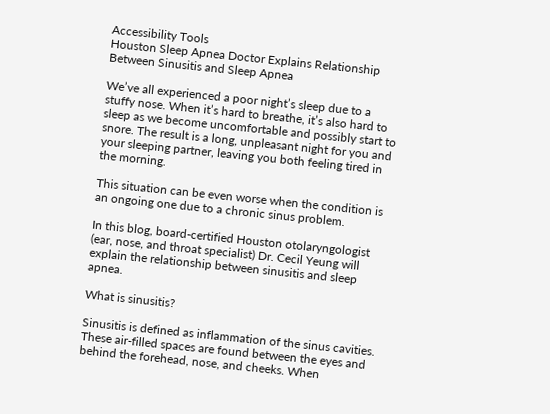Accessibility Tools
Houston Sleep Apnea Doctor Explains Relationship Between Sinusitis and Sleep Apnea

We’ve all experienced a poor night’s sleep due to a stuffy nose. When it’s hard to breathe, it’s also hard to sleep as we become uncomfortable and possibly start to snore. The result is a long, unpleasant night for you and your sleeping partner, leaving you both feeling tired in the morning.

This situation can be even worse when the condition is an ongoing one due to a chronic sinus problem.

In this blog, board-certified Houston otolaryngologist (ear, nose, and throat specialist) Dr. Cecil Yeung will explain the relationship between sinusitis and sleep apnea.

What is sinusitis?

Sinusitis is defined as inflammation of the sinus cavities. These air-filled spaces are found between the eyes and behind the forehead, nose, and cheeks. When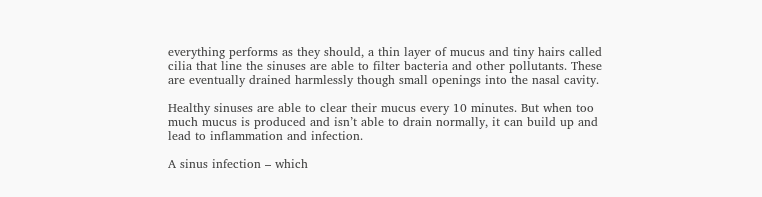everything performs as they should, a thin layer of mucus and tiny hairs called cilia that line the sinuses are able to filter bacteria and other pollutants. These are eventually drained harmlessly though small openings into the nasal cavity.

Healthy sinuses are able to clear their mucus every 10 minutes. But when too much mucus is produced and isn’t able to drain normally, it can build up and lead to inflammation and infection.

A sinus infection – which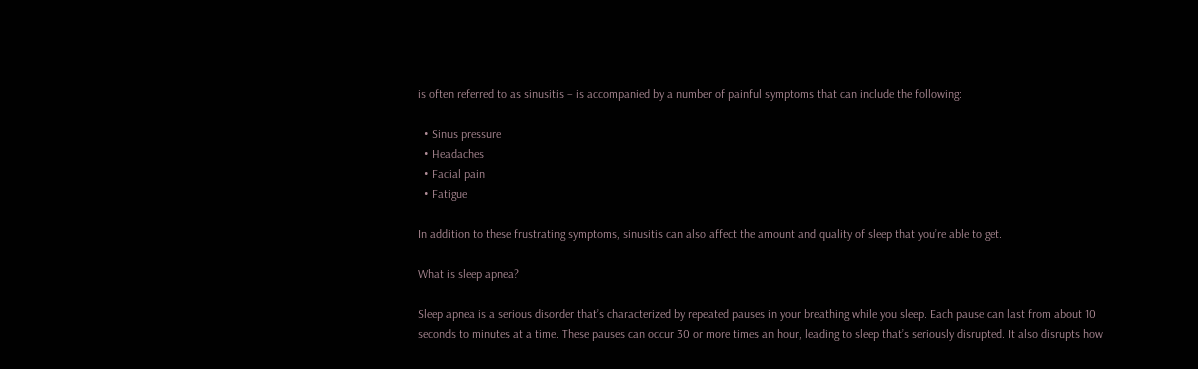is often referred to as sinusitis – is accompanied by a number of painful symptoms that can include the following:

  • Sinus pressure
  • Headaches
  • Facial pain
  • Fatigue

In addition to these frustrating symptoms, sinusitis can also affect the amount and quality of sleep that you’re able to get.

What is sleep apnea?

Sleep apnea is a serious disorder that’s characterized by repeated pauses in your breathing while you sleep. Each pause can last from about 10 seconds to minutes at a time. These pauses can occur 30 or more times an hour, leading to sleep that’s seriously disrupted. It also disrupts how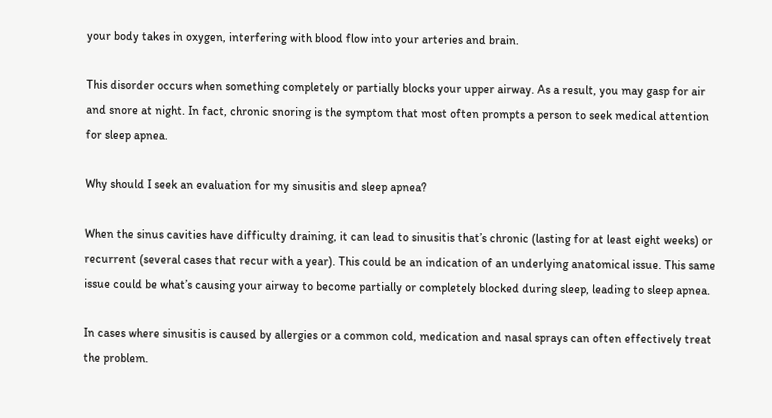your body takes in oxygen, interfering with blood flow into your arteries and brain.

This disorder occurs when something completely or partially blocks your upper airway. As a result, you may gasp for air and snore at night. In fact, chronic snoring is the symptom that most often prompts a person to seek medical attention for sleep apnea.

Why should I seek an evaluation for my sinusitis and sleep apnea?

When the sinus cavities have difficulty draining, it can lead to sinusitis that’s chronic (lasting for at least eight weeks) or recurrent (several cases that recur with a year). This could be an indication of an underlying anatomical issue. This same issue could be what’s causing your airway to become partially or completely blocked during sleep, leading to sleep apnea.

In cases where sinusitis is caused by allergies or a common cold, medication and nasal sprays can often effectively treat the problem.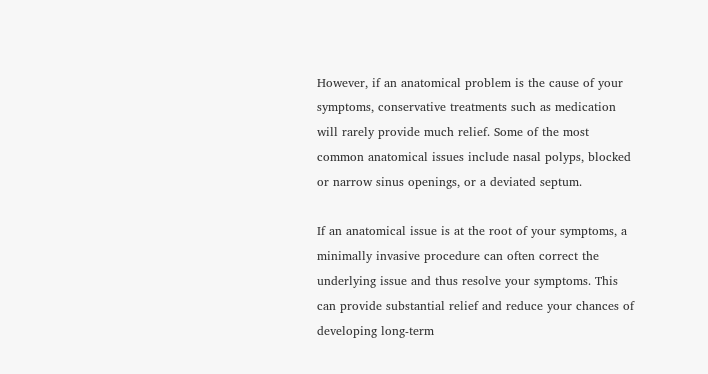However, if an anatomical problem is the cause of your symptoms, conservative treatments such as medication will rarely provide much relief. Some of the most common anatomical issues include nasal polyps, blocked or narrow sinus openings, or a deviated septum.

If an anatomical issue is at the root of your symptoms, a minimally invasive procedure can often correct the underlying issue and thus resolve your symptoms. This can provide substantial relief and reduce your chances of developing long-term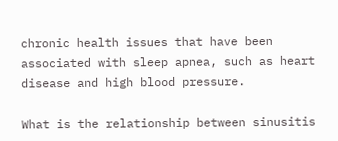chronic health issues that have been associated with sleep apnea, such as heart disease and high blood pressure.

What is the relationship between sinusitis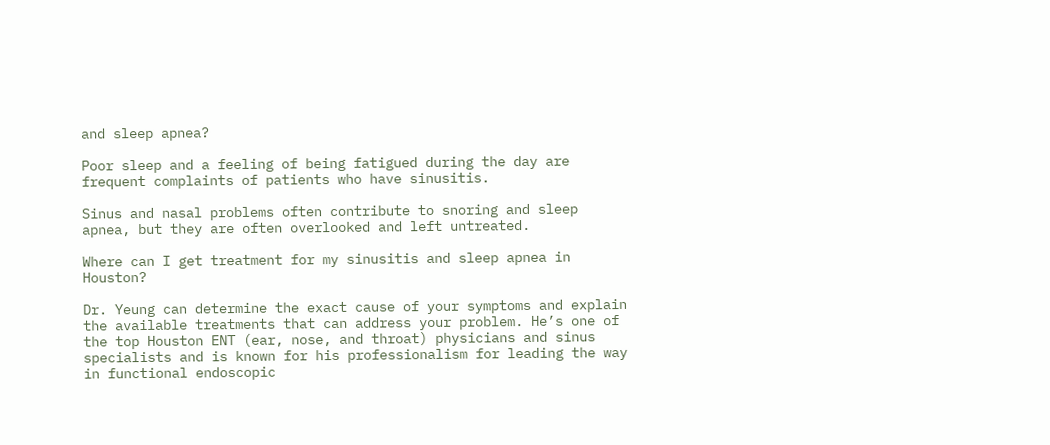and sleep apnea?

Poor sleep and a feeling of being fatigued during the day are frequent complaints of patients who have sinusitis.

Sinus and nasal problems often contribute to snoring and sleep apnea, but they are often overlooked and left untreated.

Where can I get treatment for my sinusitis and sleep apnea in Houston?

Dr. Yeung can determine the exact cause of your symptoms and explain the available treatments that can address your problem. He’s one of the top Houston ENT (ear, nose, and throat) physicians and sinus specialists and is known for his professionalism for leading the way in functional endoscopic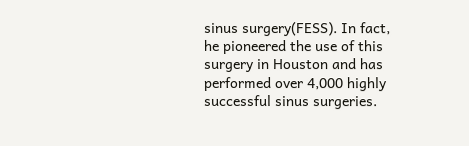sinus surgery(FESS). In fact, he pioneered the use of this surgery in Houston and has performed over 4,000 highly successful sinus surgeries.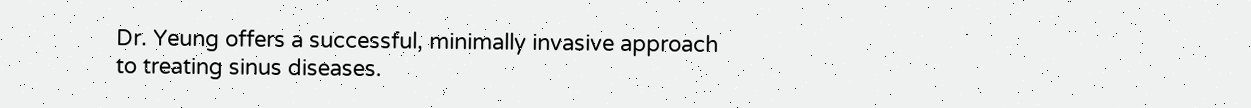Dr. Yeung offers a successful, minimally invasive approach to treating sinus diseases.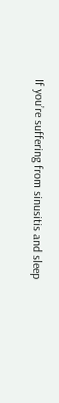If you’re suffering from sinusitis and sleep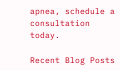apnea, schedule a consultation today.

Recent Blog Posts